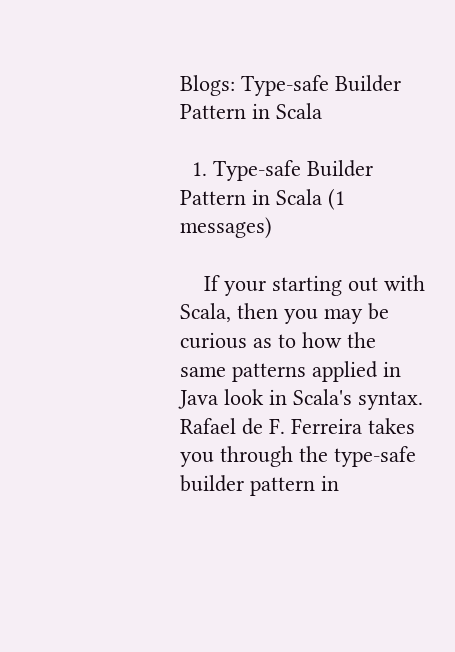Blogs: Type-safe Builder Pattern in Scala

  1. Type-safe Builder Pattern in Scala (1 messages)

    If your starting out with Scala, then you may be curious as to how the same patterns applied in Java look in Scala's syntax. Rafael de F. Ferreira takes you through the type-safe builder pattern in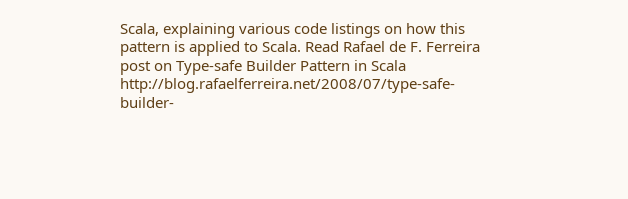Scala, explaining various code listings on how this pattern is applied to Scala. Read Rafael de F. Ferreira post on Type-safe Builder Pattern in Scala http://blog.rafaelferreira.net/2008/07/type-safe-builder-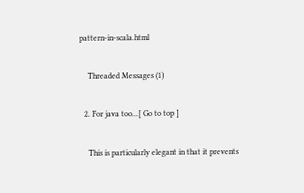pattern-in-scala.html

    Threaded Messages (1)

  2. For java too...[ Go to top ]

    This is particularly elegant in that it prevents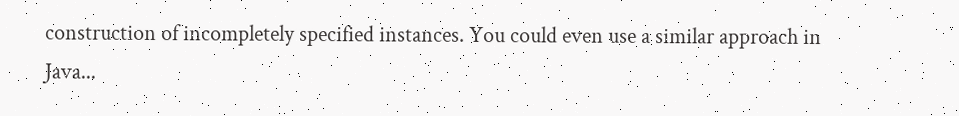construction of incompletely specified instances. You could even use a similar approach in Java...